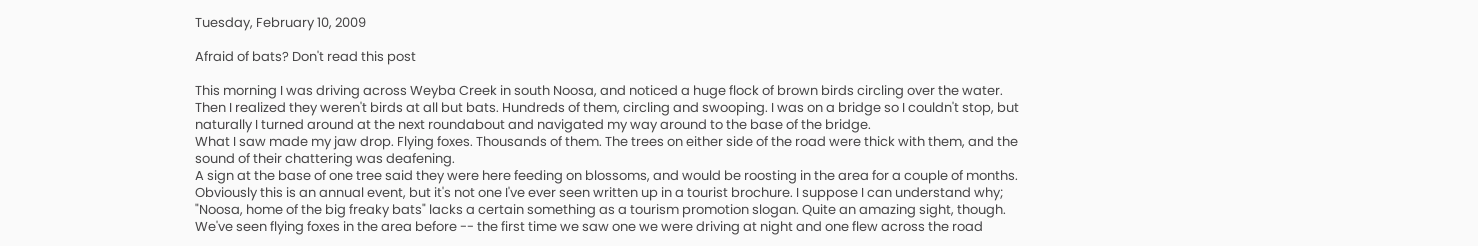Tuesday, February 10, 2009

Afraid of bats? Don't read this post

This morning I was driving across Weyba Creek in south Noosa, and noticed a huge flock of brown birds circling over the water. Then I realized they weren't birds at all but bats. Hundreds of them, circling and swooping. I was on a bridge so I couldn't stop, but naturally I turned around at the next roundabout and navigated my way around to the base of the bridge.
What I saw made my jaw drop. Flying foxes. Thousands of them. The trees on either side of the road were thick with them, and the sound of their chattering was deafening.
A sign at the base of one tree said they were here feeding on blossoms, and would be roosting in the area for a couple of months. Obviously this is an annual event, but it's not one I've ever seen written up in a tourist brochure. I suppose I can understand why; "Noosa, home of the big freaky bats" lacks a certain something as a tourism promotion slogan. Quite an amazing sight, though.
We've seen flying foxes in the area before -- the first time we saw one we were driving at night and one flew across the road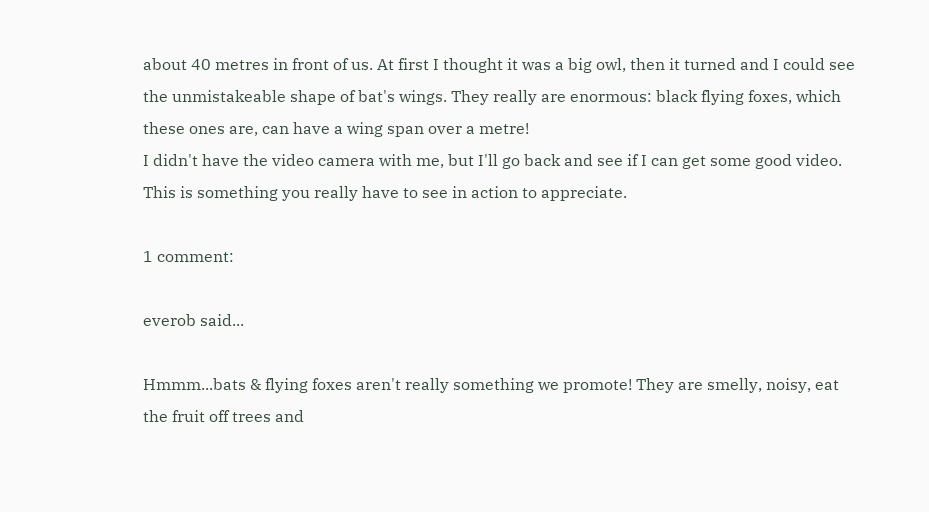about 40 metres in front of us. At first I thought it was a big owl, then it turned and I could see the unmistakeable shape of bat's wings. They really are enormous: black flying foxes, which these ones are, can have a wing span over a metre!
I didn't have the video camera with me, but I'll go back and see if I can get some good video. This is something you really have to see in action to appreciate.

1 comment:

everob said...

Hmmm...bats & flying foxes aren't really something we promote! They are smelly, noisy, eat the fruit off trees and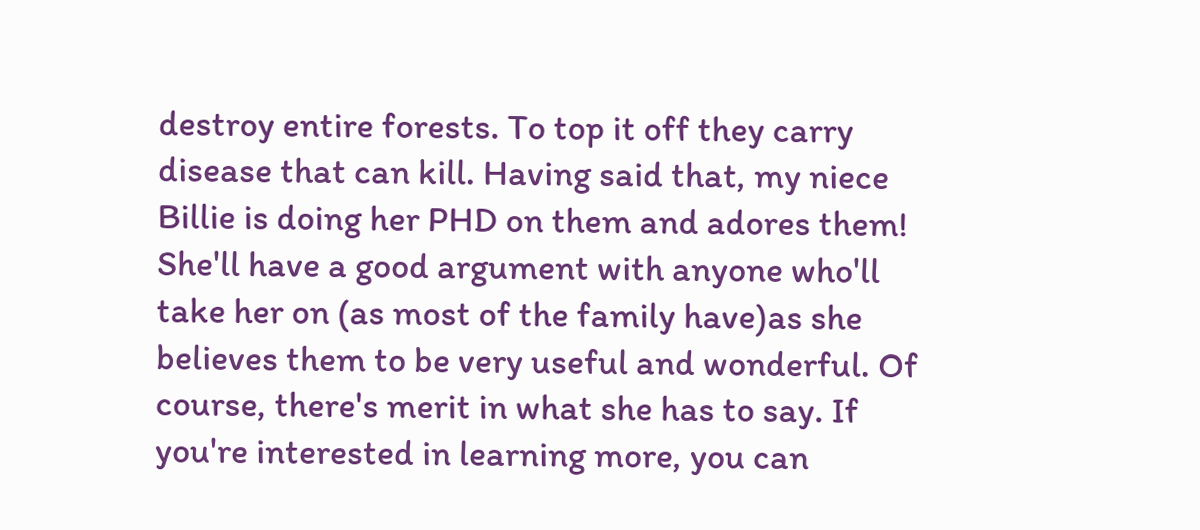destroy entire forests. To top it off they carry disease that can kill. Having said that, my niece Billie is doing her PHD on them and adores them! She'll have a good argument with anyone who'll take her on (as most of the family have)as she believes them to be very useful and wonderful. Of course, there's merit in what she has to say. If you're interested in learning more, you can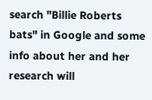search "Billie Roberts bats" in Google and some info about her and her research will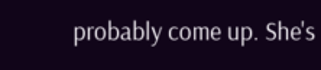probably come up. She's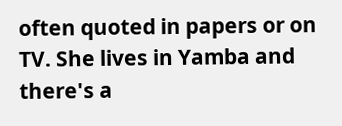often quoted in papers or on TV. She lives in Yamba and there's a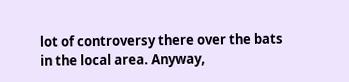lot of controversy there over the bats in the local area. Anyway,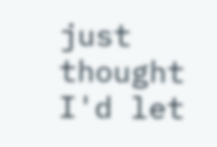just thought I'd let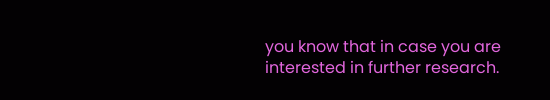you know that in case you are interested in further research.